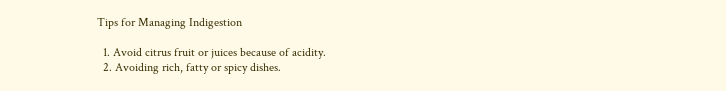Tips for Managing Indigestion

  1. Avoid citrus fruit or juices because of acidity.
  2. Avoiding rich, fatty or spicy dishes.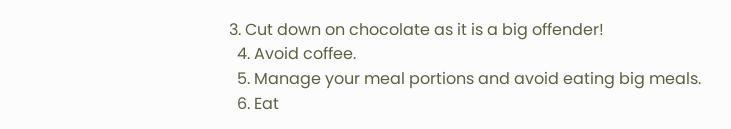3. Cut down on chocolate as it is a big offender!
  4. Avoid coffee.
  5. Manage your meal portions and avoid eating big meals.
  6. Eat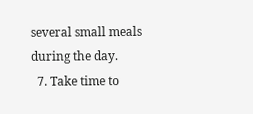several small meals during the day.
  7. Take time to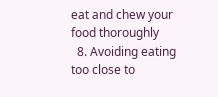eat and chew your food thoroughly
  8. Avoiding eating too close to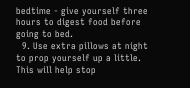bedtime - give yourself three hours to digest food before going to bed.
  9. Use extra pillows at night to prop yourself up a little. This will help stop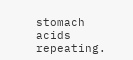stomach acids repeating.